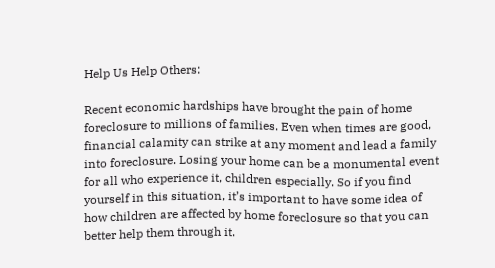Help Us Help Others:

Recent economic hardships have brought the pain of home foreclosure to millions of families. Even when times are good, financial calamity can strike at any moment and lead a family into foreclosure. Losing your home can be a monumental event for all who experience it, children especially. So if you find yourself in this situation, it’s important to have some idea of how children are affected by home foreclosure so that you can better help them through it.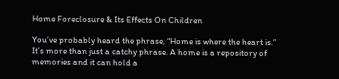Home Foreclosure & Its Effects On Children

You’ve probably heard the phrase, “Home is where the heart is.” It’s more than just a catchy phrase. A home is a repository of memories and it can hold a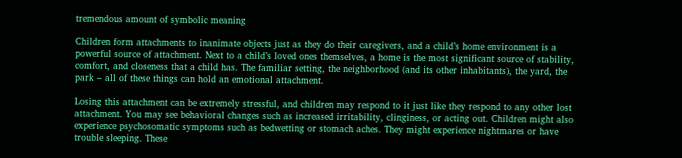tremendous amount of symbolic meaning

Children form attachments to inanimate objects just as they do their caregivers, and a child’s home environment is a powerful source of attachment. Next to a child’s loved ones themselves, a home is the most significant source of stability, comfort, and closeness that a child has. The familiar setting, the neighborhood (and its other inhabitants), the yard, the park – all of these things can hold an emotional attachment.

Losing this attachment can be extremely stressful, and children may respond to it just like they respond to any other lost attachment. You may see behavioral changes such as increased irritability, clinginess, or acting out. Children might also experience psychosomatic symptoms such as bedwetting or stomach aches. They might experience nightmares or have trouble sleeping. These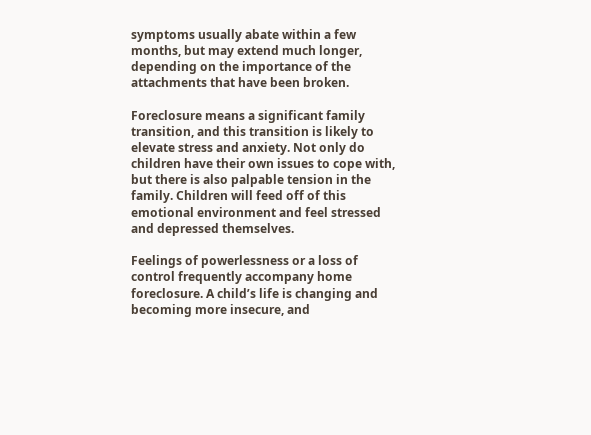symptoms usually abate within a few months, but may extend much longer, depending on the importance of the attachments that have been broken.

Foreclosure means a significant family transition, and this transition is likely to elevate stress and anxiety. Not only do children have their own issues to cope with, but there is also palpable tension in the family. Children will feed off of this emotional environment and feel stressed and depressed themselves.

Feelings of powerlessness or a loss of control frequently accompany home foreclosure. A child’s life is changing and becoming more insecure, and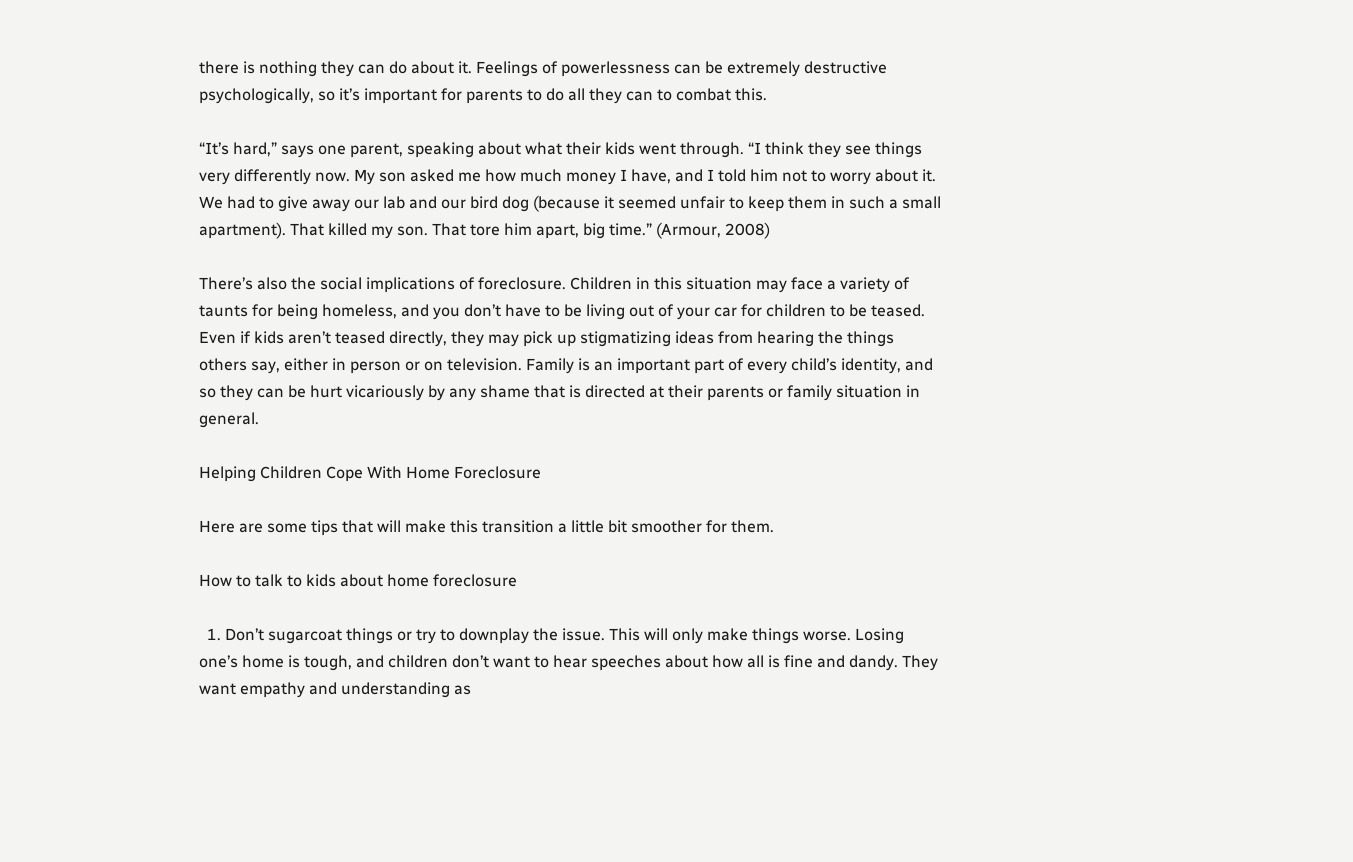there is nothing they can do about it. Feelings of powerlessness can be extremely destructive psychologically, so it’s important for parents to do all they can to combat this.

“It’s hard,” says one parent, speaking about what their kids went through. “I think they see things very differently now. My son asked me how much money I have, and I told him not to worry about it. We had to give away our lab and our bird dog (because it seemed unfair to keep them in such a small apartment). That killed my son. That tore him apart, big time.” (Armour, 2008)

There’s also the social implications of foreclosure. Children in this situation may face a variety of taunts for being homeless, and you don’t have to be living out of your car for children to be teased. Even if kids aren’t teased directly, they may pick up stigmatizing ideas from hearing the things others say, either in person or on television. Family is an important part of every child’s identity, and so they can be hurt vicariously by any shame that is directed at their parents or family situation in general.

Helping Children Cope With Home Foreclosure

Here are some tips that will make this transition a little bit smoother for them.

How to talk to kids about home foreclosure

  1. Don’t sugarcoat things or try to downplay the issue. This will only make things worse. Losing one’s home is tough, and children don’t want to hear speeches about how all is fine and dandy. They want empathy and understanding as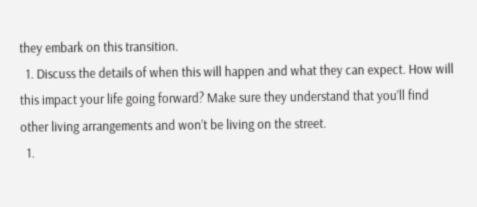they embark on this transition.
  1. Discuss the details of when this will happen and what they can expect. How will this impact your life going forward? Make sure they understand that you’ll find other living arrangements and won’t be living on the street.
  1.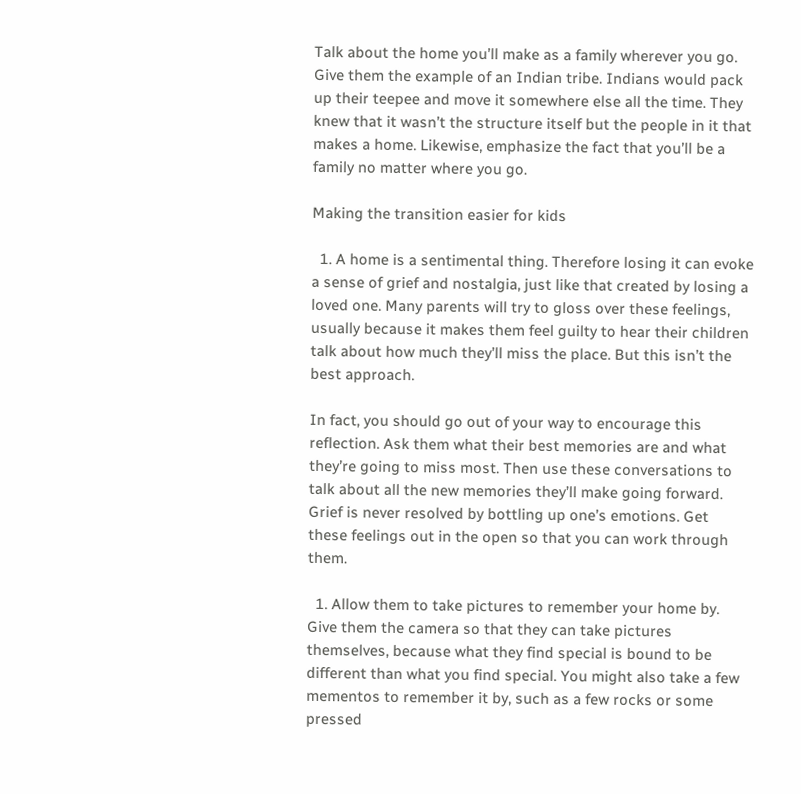Talk about the home you’ll make as a family wherever you go. Give them the example of an Indian tribe. Indians would pack up their teepee and move it somewhere else all the time. They knew that it wasn’t the structure itself but the people in it that makes a home. Likewise, emphasize the fact that you’ll be a family no matter where you go.

Making the transition easier for kids

  1. A home is a sentimental thing. Therefore losing it can evoke a sense of grief and nostalgia, just like that created by losing a loved one. Many parents will try to gloss over these feelings, usually because it makes them feel guilty to hear their children talk about how much they’ll miss the place. But this isn’t the best approach.

In fact, you should go out of your way to encourage this reflection. Ask them what their best memories are and what they’re going to miss most. Then use these conversations to talk about all the new memories they’ll make going forward. Grief is never resolved by bottling up one’s emotions. Get these feelings out in the open so that you can work through them.

  1. Allow them to take pictures to remember your home by. Give them the camera so that they can take pictures themselves, because what they find special is bound to be different than what you find special. You might also take a few mementos to remember it by, such as a few rocks or some pressed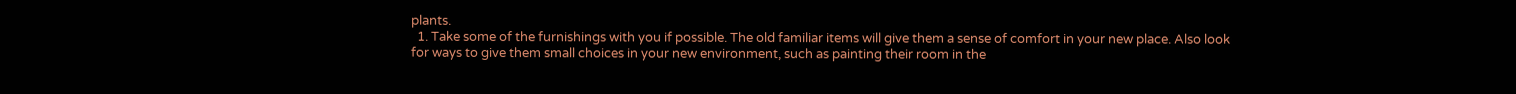plants.
  1. Take some of the furnishings with you if possible. The old familiar items will give them a sense of comfort in your new place. Also look for ways to give them small choices in your new environment, such as painting their room in the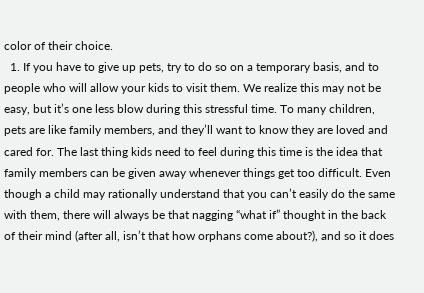color of their choice.
  1. If you have to give up pets, try to do so on a temporary basis, and to people who will allow your kids to visit them. We realize this may not be easy, but it’s one less blow during this stressful time. To many children, pets are like family members, and they’ll want to know they are loved and cared for. The last thing kids need to feel during this time is the idea that family members can be given away whenever things get too difficult. Even though a child may rationally understand that you can’t easily do the same with them, there will always be that nagging “what if” thought in the back of their mind (after all, isn’t that how orphans come about?), and so it does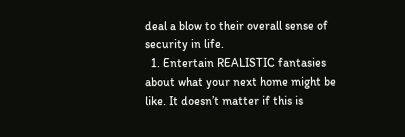deal a blow to their overall sense of security in life.
  1. Entertain REALISTIC fantasies about what your next home might be like. It doesn’t matter if this is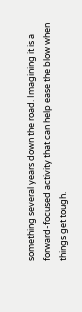something several years down the road. Imagining it is a forward-focused activity that can help ease the blow when things get tough.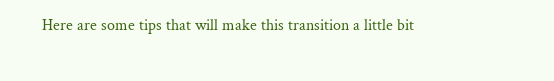Here are some tips that will make this transition a little bit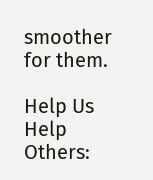smoother for them.

Help Us Help Others: